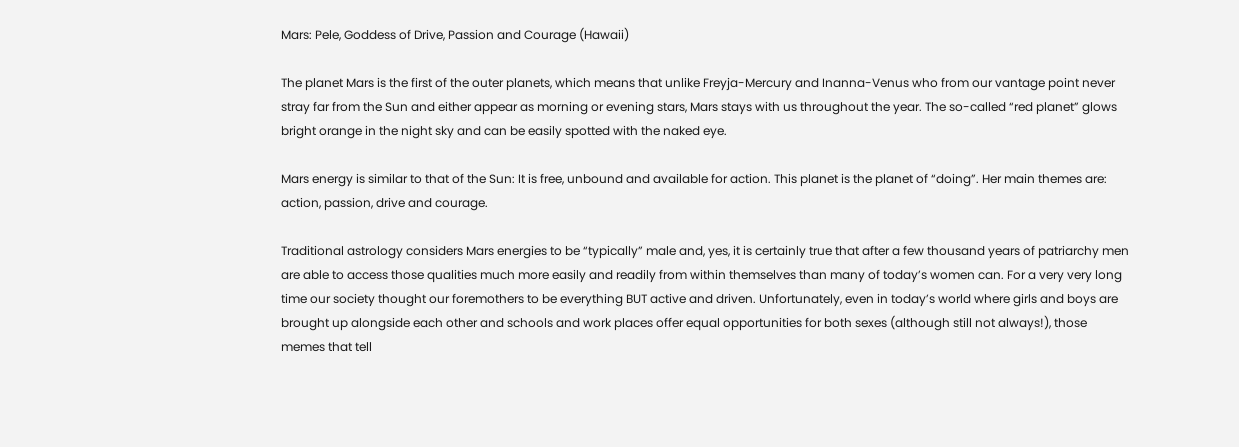Mars: Pele, Goddess of Drive, Passion and Courage (Hawaii)

The planet Mars is the first of the outer planets, which means that unlike Freyja-Mercury and Inanna-Venus who from our vantage point never stray far from the Sun and either appear as morning or evening stars, Mars stays with us throughout the year. The so-called “red planet” glows bright orange in the night sky and can be easily spotted with the naked eye.

Mars energy is similar to that of the Sun: It is free, unbound and available for action. This planet is the planet of “doing”. Her main themes are: action, passion, drive and courage.

Traditional astrology considers Mars energies to be “typically” male and, yes, it is certainly true that after a few thousand years of patriarchy men are able to access those qualities much more easily and readily from within themselves than many of today’s women can. For a very very long time our society thought our foremothers to be everything BUT active and driven. Unfortunately, even in today’s world where girls and boys are brought up alongside each other and schools and work places offer equal opportunities for both sexes (although still not always!), those memes that tell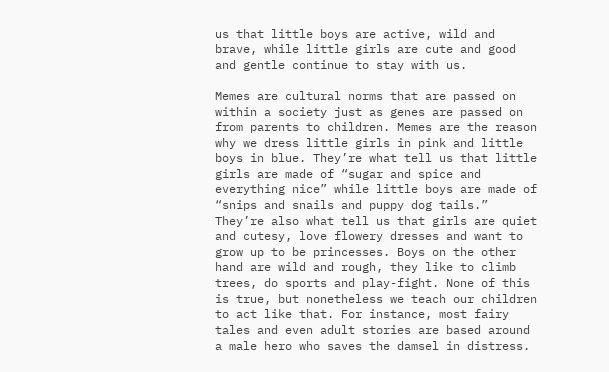us that little boys are active, wild and brave, while little girls are cute and good and gentle continue to stay with us.

Memes are cultural norms that are passed on within a society just as genes are passed on from parents to children. Memes are the reason why we dress little girls in pink and little boys in blue. They’re what tell us that little girls are made of “sugar and spice and everything nice” while little boys are made of “snips and snails and puppy dog tails.” They’re also what tell us that girls are quiet and cutesy, love flowery dresses and want to grow up to be princesses. Boys on the other hand are wild and rough, they like to climb trees, do sports and play-fight. None of this is true, but nonetheless we teach our children to act like that. For instance, most fairy tales and even adult stories are based around a male hero who saves the damsel in distress.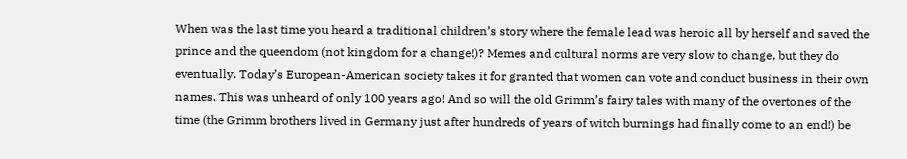When was the last time you heard a traditional children’s story where the female lead was heroic all by herself and saved the prince and the queendom (not kingdom for a change!)? Memes and cultural norms are very slow to change, but they do eventually. Today’s European-American society takes it for granted that women can vote and conduct business in their own names. This was unheard of only 100 years ago! And so will the old Grimm’s fairy tales with many of the overtones of the time (the Grimm brothers lived in Germany just after hundreds of years of witch burnings had finally come to an end!) be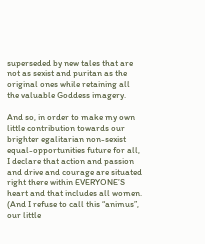superseded by new tales that are not as sexist and puritan as the original ones while retaining all the valuable Goddess imagery.

And so, in order to make my own little contribution towards our brighter egalitarian non-sexist equal-opportunities future for all, I declare that action and passion and drive and courage are situated right there within EVERYONE’S heart and that includes all women. (And I refuse to call this “animus”, our little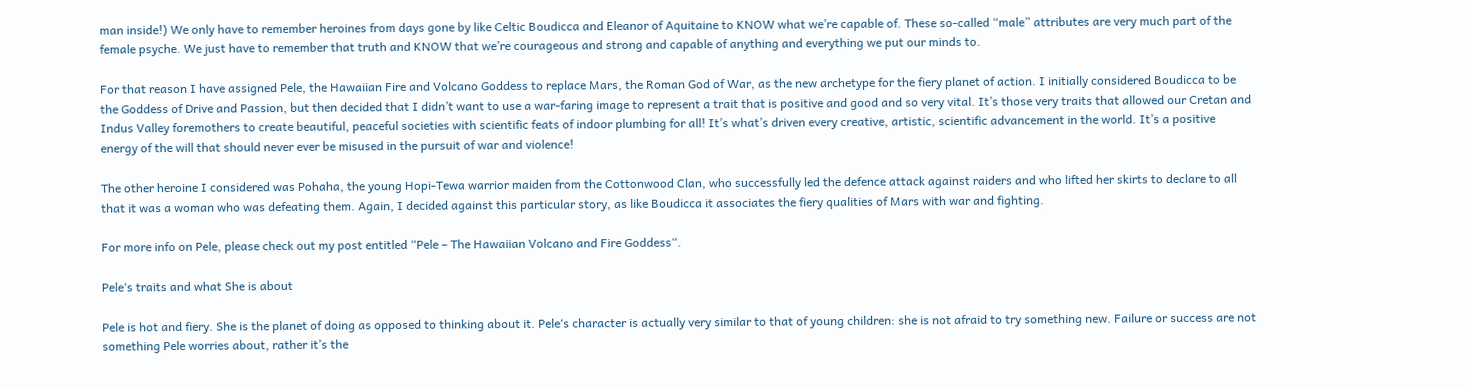man inside!) We only have to remember heroines from days gone by like Celtic Boudicca and Eleanor of Aquitaine to KNOW what we’re capable of. These so-called “male” attributes are very much part of the female psyche. We just have to remember that truth and KNOW that we’re courageous and strong and capable of anything and everything we put our minds to.

For that reason I have assigned Pele, the Hawaiian Fire and Volcano Goddess to replace Mars, the Roman God of War, as the new archetype for the fiery planet of action. I initially considered Boudicca to be the Goddess of Drive and Passion, but then decided that I didn’t want to use a war-faring image to represent a trait that is positive and good and so very vital. It’s those very traits that allowed our Cretan and Indus Valley foremothers to create beautiful, peaceful societies with scientific feats of indoor plumbing for all! It’s what’s driven every creative, artistic, scientific advancement in the world. It’s a positive energy of the will that should never ever be misused in the pursuit of war and violence!

The other heroine I considered was Pohaha, the young Hopi-Tewa warrior maiden from the Cottonwood Clan, who successfully led the defence attack against raiders and who lifted her skirts to declare to all that it was a woman who was defeating them. Again, I decided against this particular story, as like Boudicca it associates the fiery qualities of Mars with war and fighting.

For more info on Pele, please check out my post entitled “Pele – The Hawaiian Volcano and Fire Goddess“.

Pele‘s traits and what She is about

Pele is hot and fiery. She is the planet of doing as opposed to thinking about it. Pele‘s character is actually very similar to that of young children: she is not afraid to try something new. Failure or success are not something Pele worries about, rather it’s the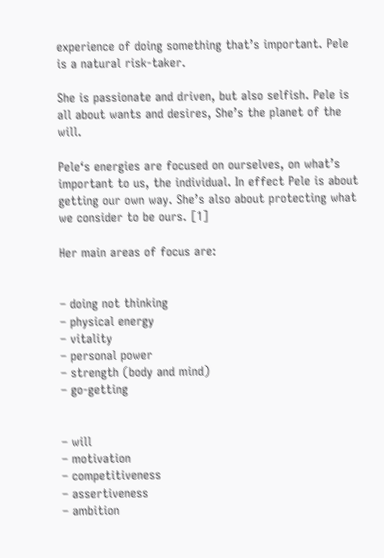experience of doing something that’s important. Pele is a natural risk-taker.

She is passionate and driven, but also selfish. Pele is all about wants and desires, She’s the planet of the will.

Pele‘s energies are focused on ourselves, on what’s important to us, the individual. In effect Pele is about getting our own way. She’s also about protecting what we consider to be ours. [1]

Her main areas of focus are:


– doing not thinking
– physical energy
– vitality
– personal power
– strength (body and mind)
– go-getting


– will
– motivation
– competitiveness
– assertiveness
– ambition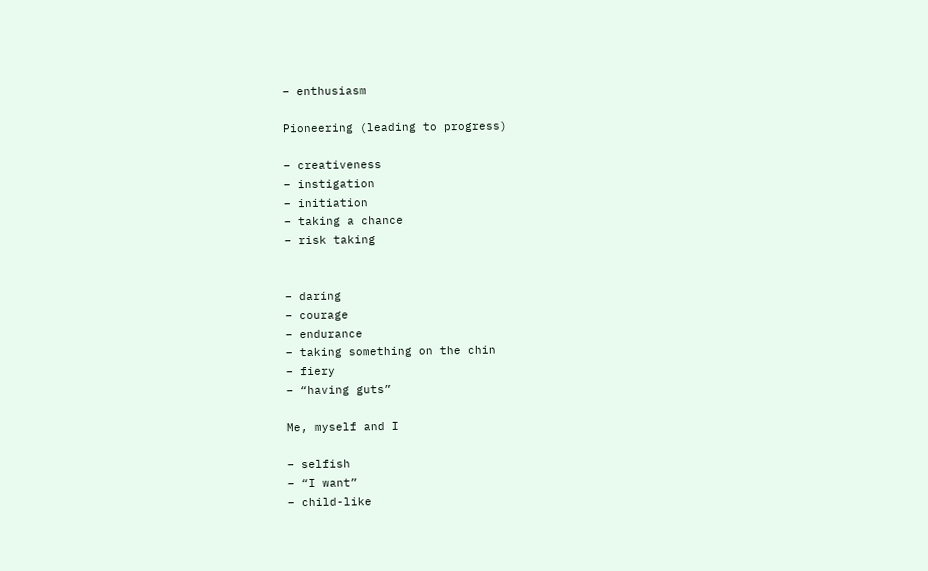– enthusiasm

Pioneering (leading to progress)

– creativeness
– instigation
– initiation
– taking a chance
– risk taking


– daring
– courage
– endurance
– taking something on the chin
– fiery
– “having guts”

Me, myself and I

– selfish
– “I want”
– child-like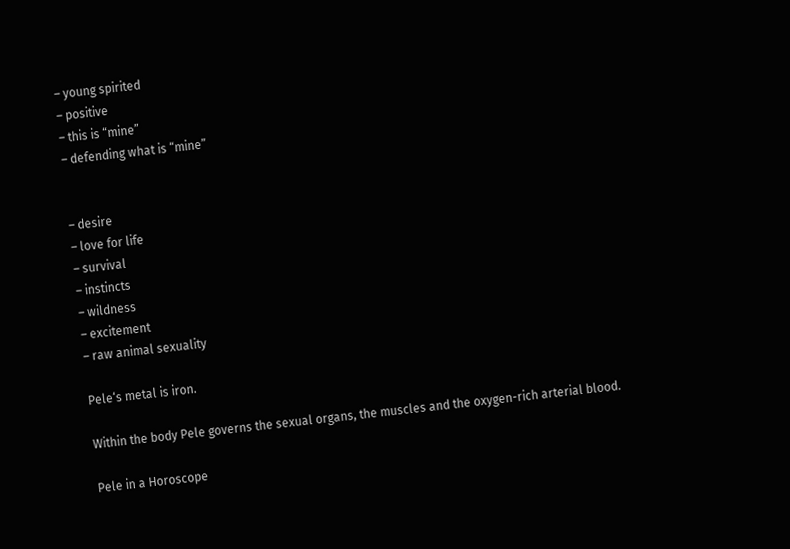– young spirited
– positive
– this is “mine”
– defending what is “mine”


– desire
– love for life
– survival
– instincts
– wildness
– excitement
– raw animal sexuality

Pele‘s metal is iron.

Within the body Pele governs the sexual organs, the muscles and the oxygen-rich arterial blood.

Pele in a Horoscope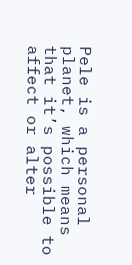Pele is a personal planet, which means that it’s possible to affect or alter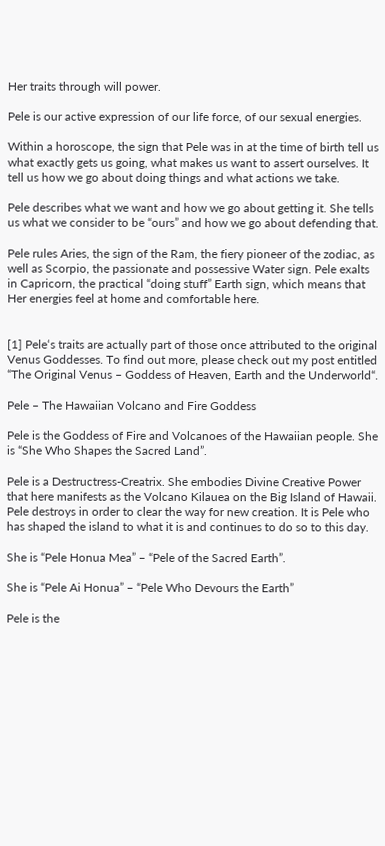Her traits through will power.

Pele is our active expression of our life force, of our sexual energies.

Within a horoscope, the sign that Pele was in at the time of birth tell us what exactly gets us going, what makes us want to assert ourselves. It tell us how we go about doing things and what actions we take.

Pele describes what we want and how we go about getting it. She tells us what we consider to be “ours” and how we go about defending that.

Pele rules Aries, the sign of the Ram, the fiery pioneer of the zodiac, as well as Scorpio, the passionate and possessive Water sign. Pele exalts in Capricorn, the practical “doing stuff” Earth sign, which means that Her energies feel at home and comfortable here.


[1] Pele‘s traits are actually part of those once attributed to the original Venus Goddesses. To find out more, please check out my post entitled “The Original Venus – Goddess of Heaven, Earth and the Underworld“.

Pele – The Hawaiian Volcano and Fire Goddess

Pele is the Goddess of Fire and Volcanoes of the Hawaiian people. She is “She Who Shapes the Sacred Land”.

Pele is a Destructress-Creatrix. She embodies Divine Creative Power that here manifests as the Volcano Kilauea on the Big Island of Hawaii. Pele destroys in order to clear the way for new creation. It is Pele who has shaped the island to what it is and continues to do so to this day.

She is “Pele Honua Mea” – “Pele of the Sacred Earth”.

She is “Pele Ai Honua” – “Pele Who Devours the Earth”

Pele is the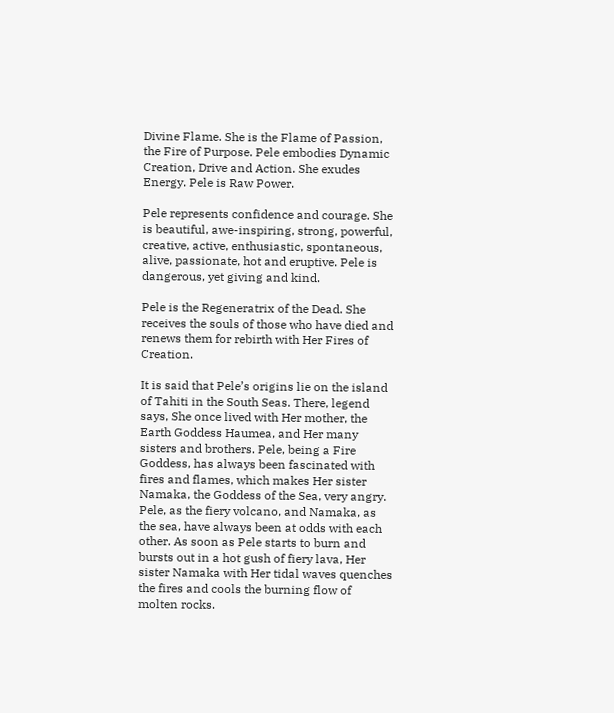Divine Flame. She is the Flame of Passion, the Fire of Purpose. Pele embodies Dynamic Creation, Drive and Action. She exudes Energy. Pele is Raw Power.

Pele represents confidence and courage. She is beautiful, awe-inspiring, strong, powerful, creative, active, enthusiastic, spontaneous, alive, passionate, hot and eruptive. Pele is dangerous, yet giving and kind.

Pele is the Regeneratrix of the Dead. She receives the souls of those who have died and renews them for rebirth with Her Fires of Creation.

It is said that Pele’s origins lie on the island of Tahiti in the South Seas. There, legend says, She once lived with Her mother, the Earth Goddess Haumea, and Her many sisters and brothers. Pele, being a Fire Goddess, has always been fascinated with fires and flames, which makes Her sister Namaka, the Goddess of the Sea, very angry. Pele, as the fiery volcano, and Namaka, as the sea, have always been at odds with each other. As soon as Pele starts to burn and bursts out in a hot gush of fiery lava, Her sister Namaka with Her tidal waves quenches the fires and cools the burning flow of molten rocks.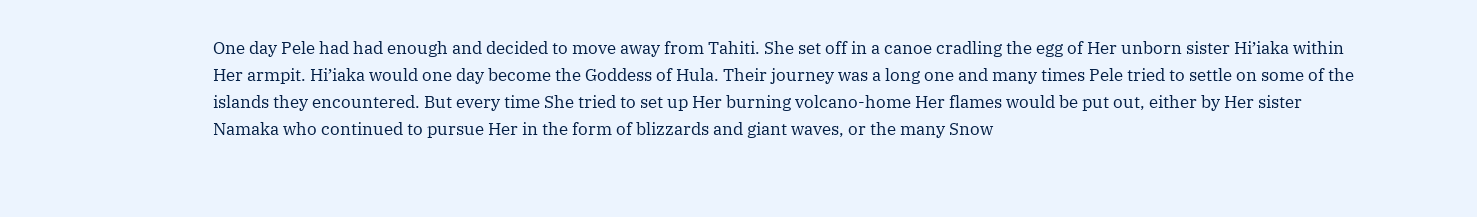One day Pele had had enough and decided to move away from Tahiti. She set off in a canoe cradling the egg of Her unborn sister Hi’iaka within Her armpit. Hi’iaka would one day become the Goddess of Hula. Their journey was a long one and many times Pele tried to settle on some of the islands they encountered. But every time She tried to set up Her burning volcano-home Her flames would be put out, either by Her sister Namaka who continued to pursue Her in the form of blizzards and giant waves, or the many Snow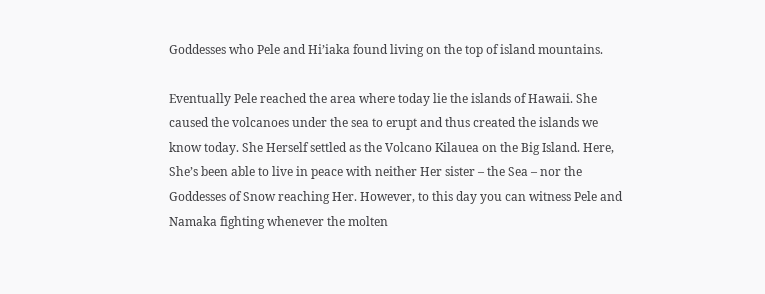Goddesses who Pele and Hi’iaka found living on the top of island mountains.

Eventually Pele reached the area where today lie the islands of Hawaii. She caused the volcanoes under the sea to erupt and thus created the islands we know today. She Herself settled as the Volcano Kilauea on the Big Island. Here, She’s been able to live in peace with neither Her sister – the Sea – nor the Goddesses of Snow reaching Her. However, to this day you can witness Pele and Namaka fighting whenever the molten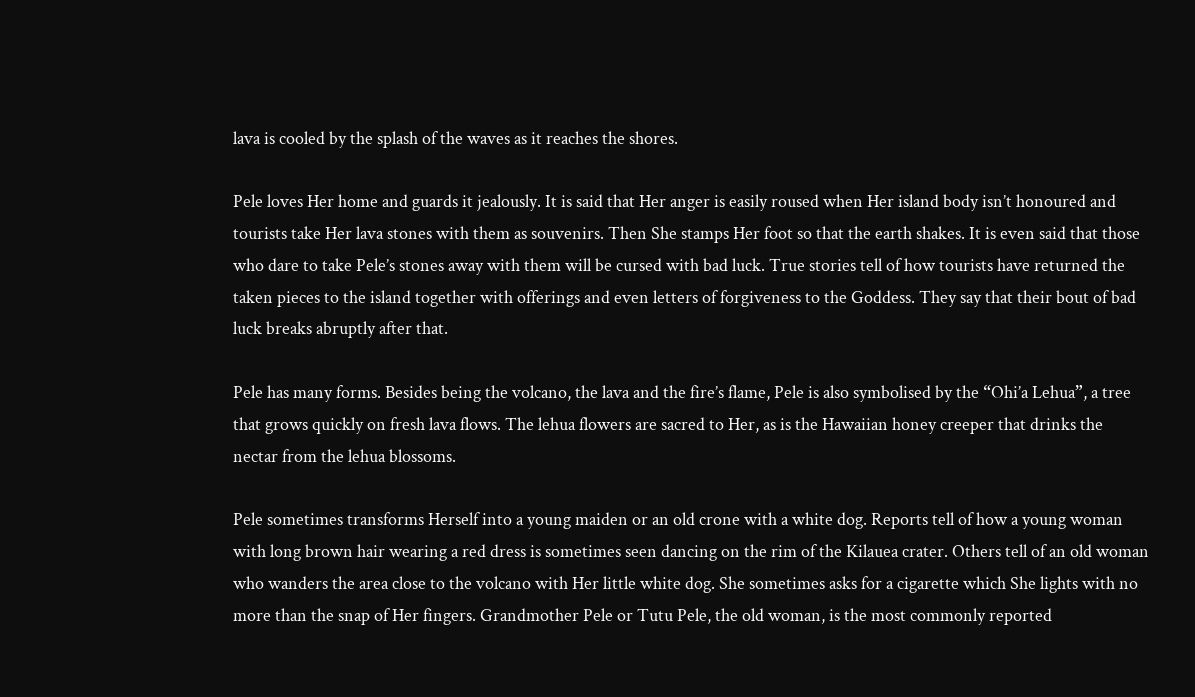lava is cooled by the splash of the waves as it reaches the shores.

Pele loves Her home and guards it jealously. It is said that Her anger is easily roused when Her island body isn’t honoured and tourists take Her lava stones with them as souvenirs. Then She stamps Her foot so that the earth shakes. It is even said that those who dare to take Pele’s stones away with them will be cursed with bad luck. True stories tell of how tourists have returned the taken pieces to the island together with offerings and even letters of forgiveness to the Goddess. They say that their bout of bad luck breaks abruptly after that.

Pele has many forms. Besides being the volcano, the lava and the fire’s flame, Pele is also symbolised by the “Ohi’a Lehua”, a tree that grows quickly on fresh lava flows. The lehua flowers are sacred to Her, as is the Hawaiian honey creeper that drinks the nectar from the lehua blossoms.

Pele sometimes transforms Herself into a young maiden or an old crone with a white dog. Reports tell of how a young woman with long brown hair wearing a red dress is sometimes seen dancing on the rim of the Kilauea crater. Others tell of an old woman who wanders the area close to the volcano with Her little white dog. She sometimes asks for a cigarette which She lights with no more than the snap of Her fingers. Grandmother Pele or Tutu Pele, the old woman, is the most commonly reported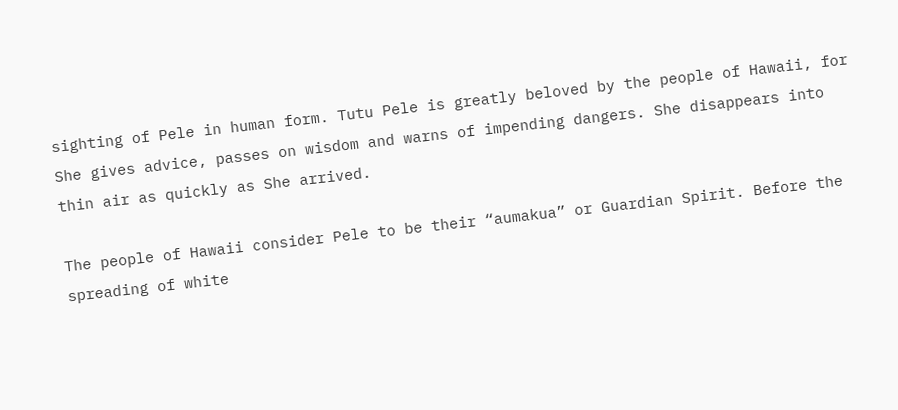sighting of Pele in human form. Tutu Pele is greatly beloved by the people of Hawaii, for She gives advice, passes on wisdom and warns of impending dangers. She disappears into thin air as quickly as She arrived.

The people of Hawaii consider Pele to be their “aumakua” or Guardian Spirit. Before the spreading of white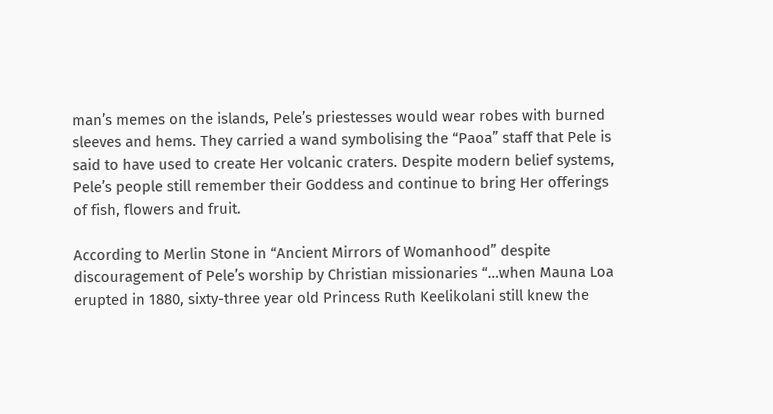man’s memes on the islands, Pele’s priestesses would wear robes with burned sleeves and hems. They carried a wand symbolising the “Paoa” staff that Pele is said to have used to create Her volcanic craters. Despite modern belief systems, Pele’s people still remember their Goddess and continue to bring Her offerings of fish, flowers and fruit.

According to Merlin Stone in “Ancient Mirrors of Womanhood” despite discouragement of Pele’s worship by Christian missionaries “…when Mauna Loa erupted in 1880, sixty-three year old Princess Ruth Keelikolani still knew the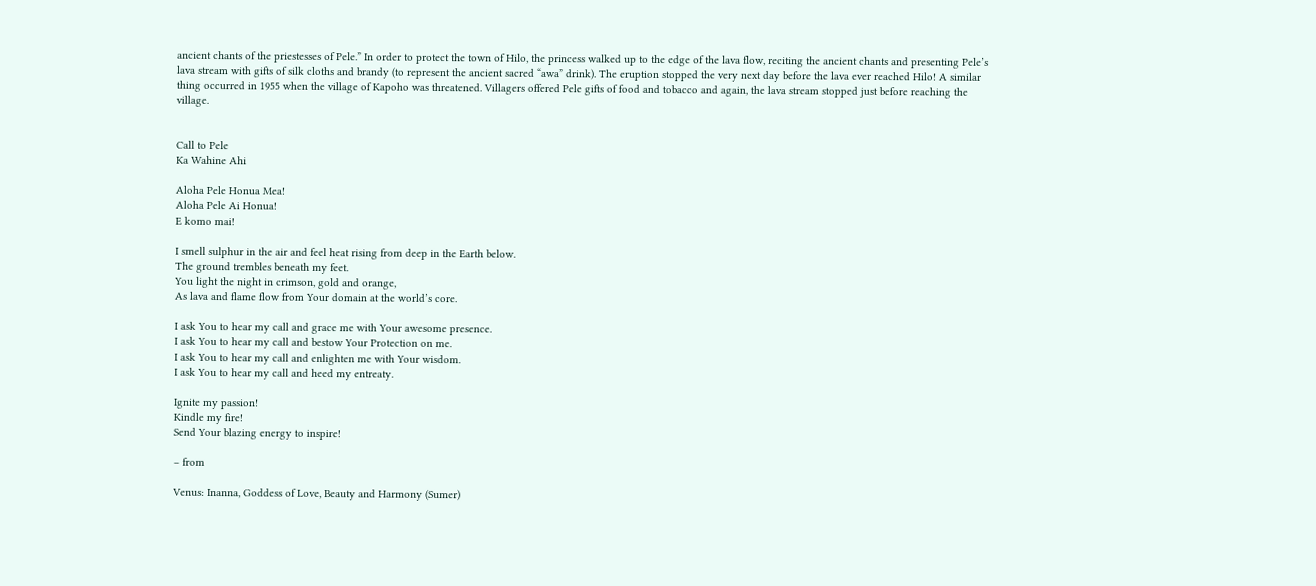ancient chants of the priestesses of Pele.” In order to protect the town of Hilo, the princess walked up to the edge of the lava flow, reciting the ancient chants and presenting Pele’s lava stream with gifts of silk cloths and brandy (to represent the ancient sacred “awa” drink). The eruption stopped the very next day before the lava ever reached Hilo! A similar thing occurred in 1955 when the village of Kapoho was threatened. Villagers offered Pele gifts of food and tobacco and again, the lava stream stopped just before reaching the village.


Call to Pele
Ka Wahine Ahi

Aloha Pele Honua Mea!
Aloha Pele Ai Honua!
E komo mai!

I smell sulphur in the air and feel heat rising from deep in the Earth below.
The ground trembles beneath my feet.
You light the night in crimson, gold and orange,
As lava and flame flow from Your domain at the world’s core.

I ask You to hear my call and grace me with Your awesome presence.
I ask You to hear my call and bestow Your Protection on me.
I ask You to hear my call and enlighten me with Your wisdom.
I ask You to hear my call and heed my entreaty.

Ignite my passion!
Kindle my fire!
Send Your blazing energy to inspire!

– from

Venus: Inanna, Goddess of Love, Beauty and Harmony (Sumer)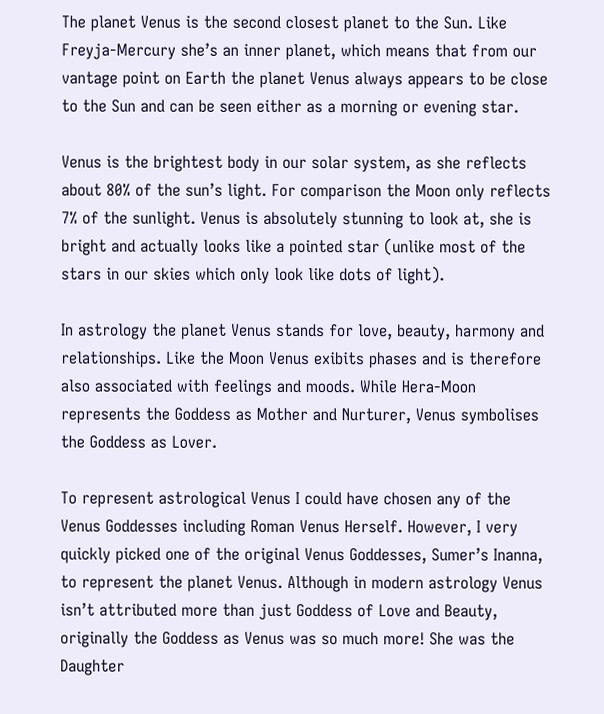The planet Venus is the second closest planet to the Sun. Like Freyja-Mercury she’s an inner planet, which means that from our vantage point on Earth the planet Venus always appears to be close to the Sun and can be seen either as a morning or evening star.

Venus is the brightest body in our solar system, as she reflects about 80% of the sun’s light. For comparison the Moon only reflects 7% of the sunlight. Venus is absolutely stunning to look at, she is bright and actually looks like a pointed star (unlike most of the stars in our skies which only look like dots of light).

In astrology the planet Venus stands for love, beauty, harmony and relationships. Like the Moon Venus exibits phases and is therefore also associated with feelings and moods. While Hera-Moon represents the Goddess as Mother and Nurturer, Venus symbolises the Goddess as Lover.

To represent astrological Venus I could have chosen any of the Venus Goddesses including Roman Venus Herself. However, I very quickly picked one of the original Venus Goddesses, Sumer’s Inanna, to represent the planet Venus. Although in modern astrology Venus isn’t attributed more than just Goddess of Love and Beauty, originally the Goddess as Venus was so much more! She was the Daughter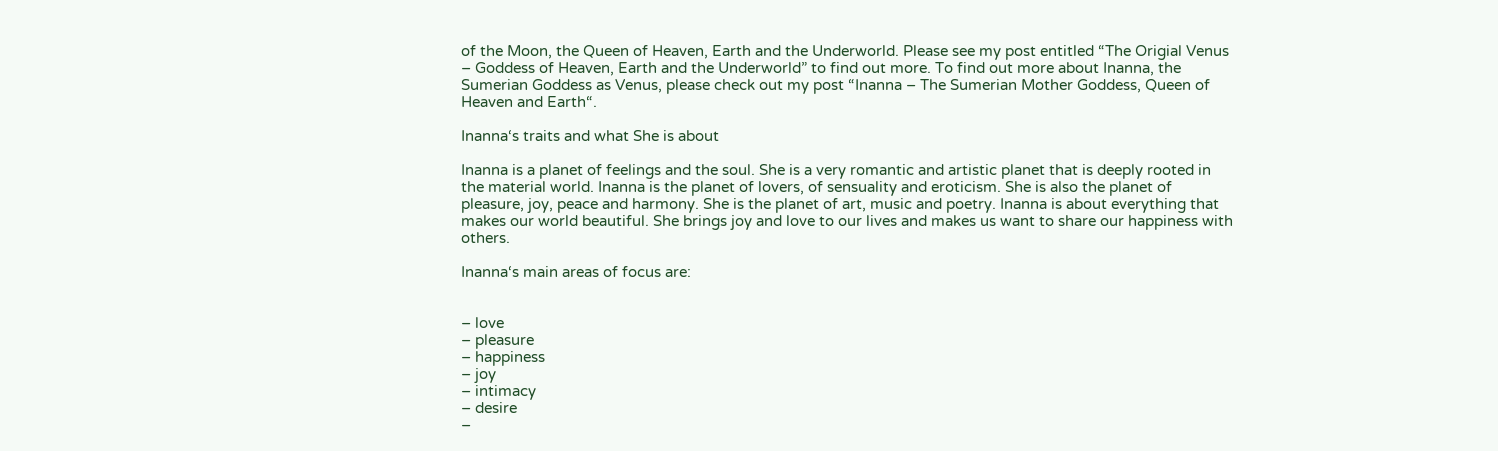of the Moon, the Queen of Heaven, Earth and the Underworld. Please see my post entitled “The Origial Venus – Goddess of Heaven, Earth and the Underworld” to find out more. To find out more about Inanna, the Sumerian Goddess as Venus, please check out my post “Inanna – The Sumerian Mother Goddess, Queen of Heaven and Earth“.

Inanna‘s traits and what She is about

Inanna is a planet of feelings and the soul. She is a very romantic and artistic planet that is deeply rooted in the material world. Inanna is the planet of lovers, of sensuality and eroticism. She is also the planet of pleasure, joy, peace and harmony. She is the planet of art, music and poetry. Inanna is about everything that makes our world beautiful. She brings joy and love to our lives and makes us want to share our happiness with others.

Inanna‘s main areas of focus are:


– love
– pleasure
– happiness
– joy
– intimacy
– desire
–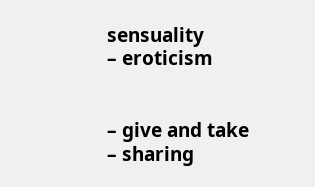sensuality
– eroticism


– give and take
– sharing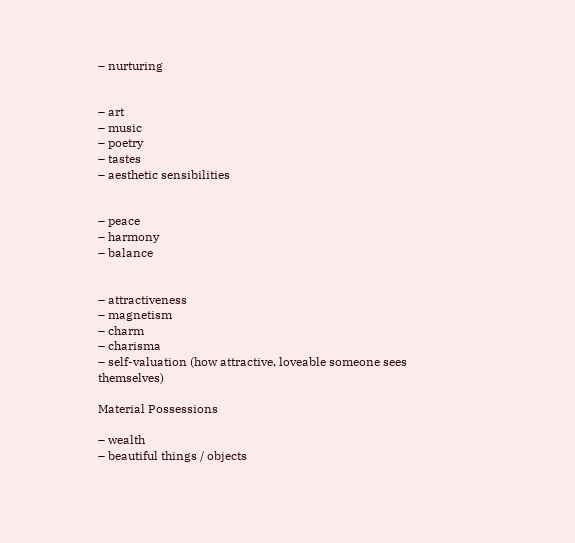– nurturing


– art
– music
– poetry
– tastes
– aesthetic sensibilities


– peace
– harmony
– balance


– attractiveness
– magnetism
– charm
– charisma
– self-valuation (how attractive, loveable someone sees themselves)

Material Possessions

– wealth
– beautiful things / objects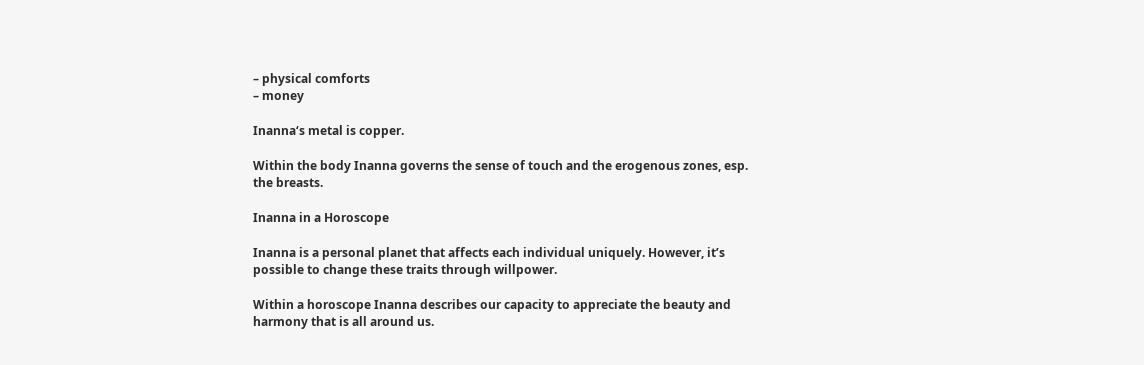– physical comforts
– money

Inanna‘s metal is copper.

Within the body Inanna governs the sense of touch and the erogenous zones, esp. the breasts.

Inanna in a Horoscope

Inanna is a personal planet that affects each individual uniquely. However, it’s possible to change these traits through willpower.

Within a horoscope Inanna describes our capacity to appreciate the beauty and harmony that is all around us.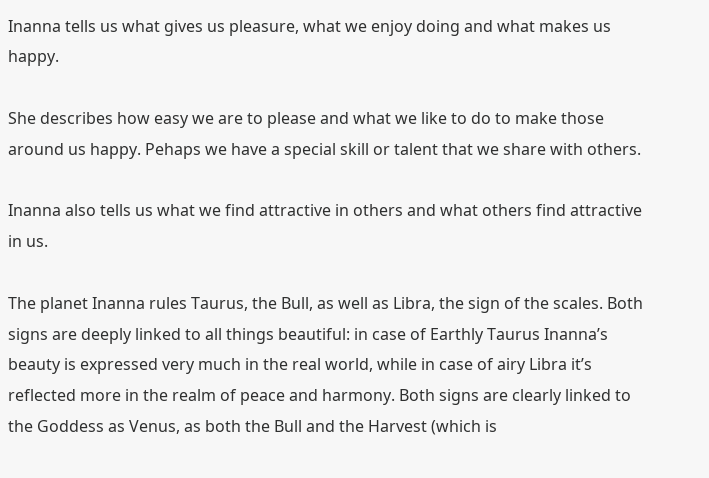Inanna tells us what gives us pleasure, what we enjoy doing and what makes us happy.

She describes how easy we are to please and what we like to do to make those around us happy. Pehaps we have a special skill or talent that we share with others.

Inanna also tells us what we find attractive in others and what others find attractive in us.

The planet Inanna rules Taurus, the Bull, as well as Libra, the sign of the scales. Both signs are deeply linked to all things beautiful: in case of Earthly Taurus Inanna’s beauty is expressed very much in the real world, while in case of airy Libra it’s reflected more in the realm of peace and harmony. Both signs are clearly linked to the Goddess as Venus, as both the Bull and the Harvest (which is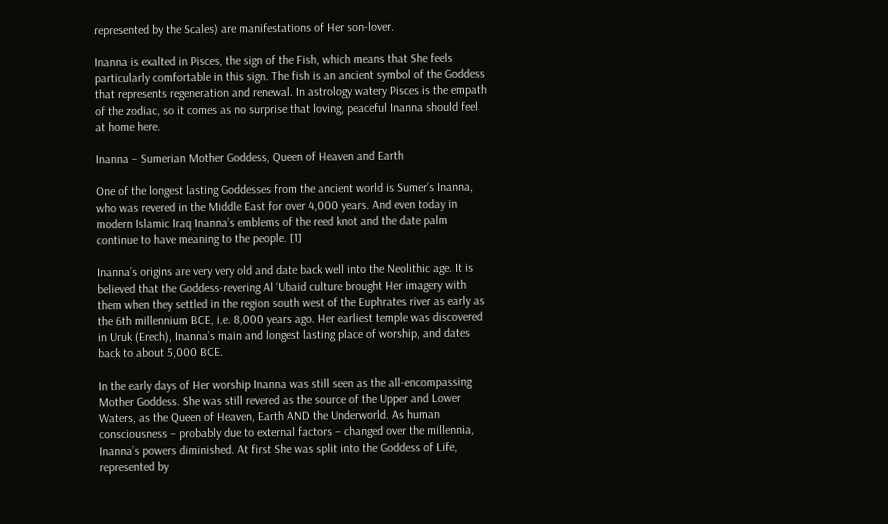represented by the Scales) are manifestations of Her son-lover.

Inanna is exalted in Pisces, the sign of the Fish, which means that She feels particularly comfortable in this sign. The fish is an ancient symbol of the Goddess that represents regeneration and renewal. In astrology watery Pisces is the empath of the zodiac, so it comes as no surprise that loving, peaceful Inanna should feel at home here.

Inanna – Sumerian Mother Goddess, Queen of Heaven and Earth

One of the longest lasting Goddesses from the ancient world is Sumer’s Inanna, who was revered in the Middle East for over 4,000 years. And even today in modern Islamic Iraq Inanna’s emblems of the reed knot and the date palm continue to have meaning to the people. [1]

Inanna’s origins are very very old and date back well into the Neolithic age. It is believed that the Goddess-revering Al ‘Ubaid culture brought Her imagery with them when they settled in the region south west of the Euphrates river as early as the 6th millennium BCE, i.e. 8,000 years ago. Her earliest temple was discovered in Uruk (Erech), Inanna’s main and longest lasting place of worship, and dates back to about 5,000 BCE.

In the early days of Her worship Inanna was still seen as the all-encompassing Mother Goddess. She was still revered as the source of the Upper and Lower Waters, as the Queen of Heaven, Earth AND the Underworld. As human consciousness – probably due to external factors – changed over the millennia, Inanna’s powers diminished. At first She was split into the Goddess of Life, represented by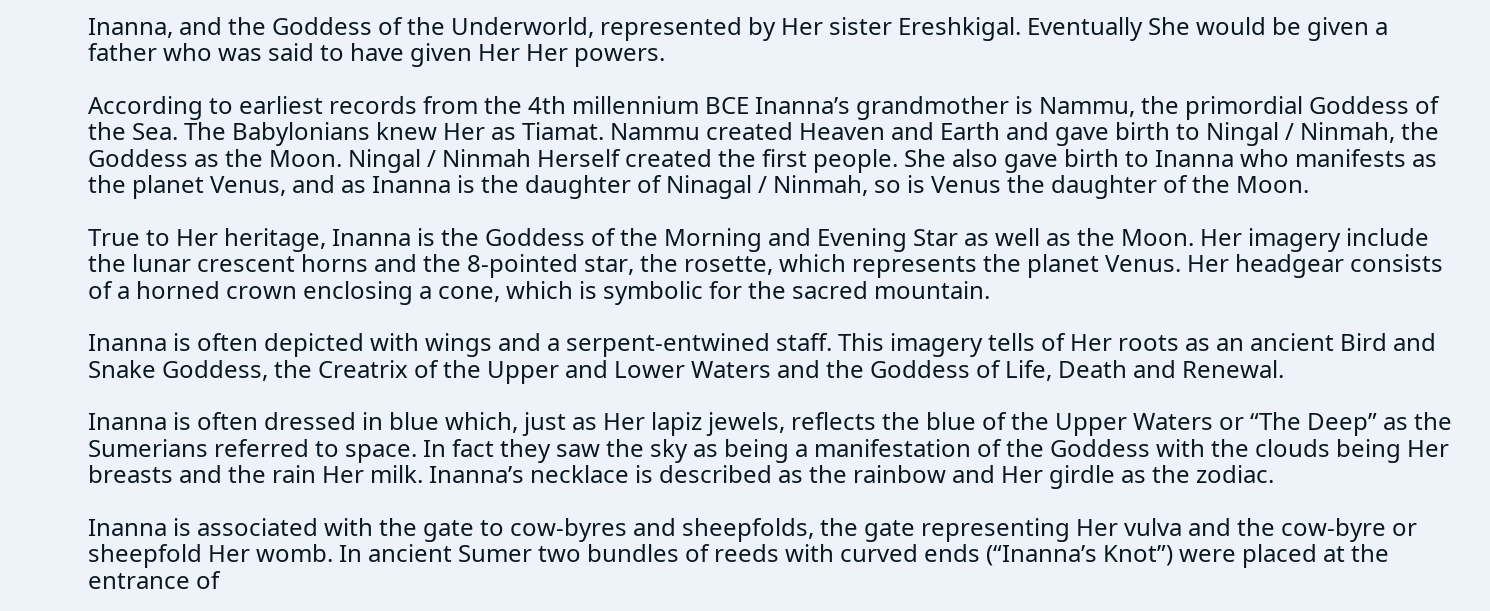Inanna, and the Goddess of the Underworld, represented by Her sister Ereshkigal. Eventually She would be given a father who was said to have given Her Her powers.

According to earliest records from the 4th millennium BCE Inanna’s grandmother is Nammu, the primordial Goddess of the Sea. The Babylonians knew Her as Tiamat. Nammu created Heaven and Earth and gave birth to Ningal / Ninmah, the Goddess as the Moon. Ningal / Ninmah Herself created the first people. She also gave birth to Inanna who manifests as the planet Venus, and as Inanna is the daughter of Ninagal / Ninmah, so is Venus the daughter of the Moon.

True to Her heritage, Inanna is the Goddess of the Morning and Evening Star as well as the Moon. Her imagery include the lunar crescent horns and the 8-pointed star, the rosette, which represents the planet Venus. Her headgear consists of a horned crown enclosing a cone, which is symbolic for the sacred mountain.

Inanna is often depicted with wings and a serpent-entwined staff. This imagery tells of Her roots as an ancient Bird and Snake Goddess, the Creatrix of the Upper and Lower Waters and the Goddess of Life, Death and Renewal.

Inanna is often dressed in blue which, just as Her lapiz jewels, reflects the blue of the Upper Waters or “The Deep” as the Sumerians referred to space. In fact they saw the sky as being a manifestation of the Goddess with the clouds being Her breasts and the rain Her milk. Inanna’s necklace is described as the rainbow and Her girdle as the zodiac.

Inanna is associated with the gate to cow-byres and sheepfolds, the gate representing Her vulva and the cow-byre or sheepfold Her womb. In ancient Sumer two bundles of reeds with curved ends (“Inanna’s Knot”) were placed at the entrance of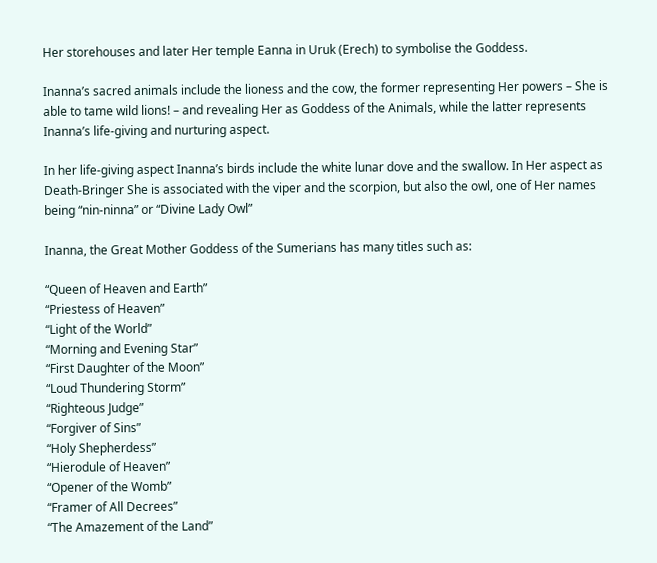Her storehouses and later Her temple Eanna in Uruk (Erech) to symbolise the Goddess.

Inanna’s sacred animals include the lioness and the cow, the former representing Her powers – She is able to tame wild lions! – and revealing Her as Goddess of the Animals, while the latter represents Inanna’s life-giving and nurturing aspect.

In her life-giving aspect Inanna’s birds include the white lunar dove and the swallow. In Her aspect as Death-Bringer She is associated with the viper and the scorpion, but also the owl, one of Her names being “nin-ninna” or “Divine Lady Owl”

Inanna, the Great Mother Goddess of the Sumerians has many titles such as:

“Queen of Heaven and Earth”
“Priestess of Heaven”
“Light of the World”
“Morning and Evening Star”
“First Daughter of the Moon”
“Loud Thundering Storm”
“Righteous Judge”
“Forgiver of Sins”
“Holy Shepherdess”
“Hierodule of Heaven”
“Opener of the Womb”
“Framer of All Decrees”
“The Amazement of the Land”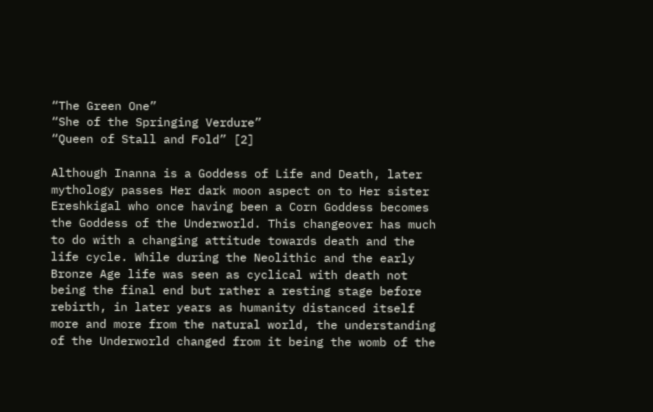“The Green One”
“She of the Springing Verdure”
“Queen of Stall and Fold” [2]

Although Inanna is a Goddess of Life and Death, later mythology passes Her dark moon aspect on to Her sister Ereshkigal who once having been a Corn Goddess becomes the Goddess of the Underworld. This changeover has much to do with a changing attitude towards death and the life cycle. While during the Neolithic and the early Bronze Age life was seen as cyclical with death not being the final end but rather a resting stage before rebirth, in later years as humanity distanced itself more and more from the natural world, the understanding of the Underworld changed from it being the womb of the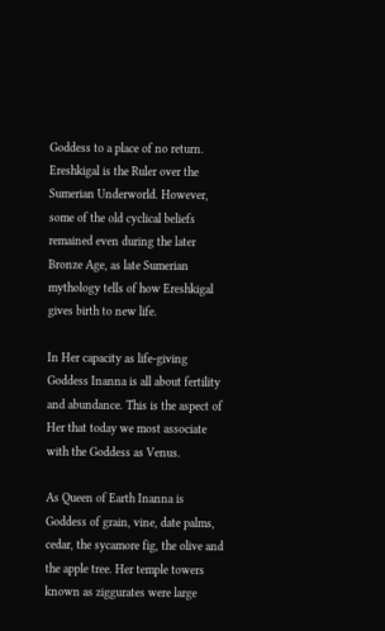Goddess to a place of no return. Ereshkigal is the Ruler over the Sumerian Underworld. However, some of the old cyclical beliefs remained even during the later Bronze Age, as late Sumerian mythology tells of how Ereshkigal gives birth to new life.

In Her capacity as life-giving Goddess Inanna is all about fertility and abundance. This is the aspect of Her that today we most associate with the Goddess as Venus.

As Queen of Earth Inanna is Goddess of grain, vine, date palms, cedar, the sycamore fig, the olive and the apple tree. Her temple towers known as ziggurates were large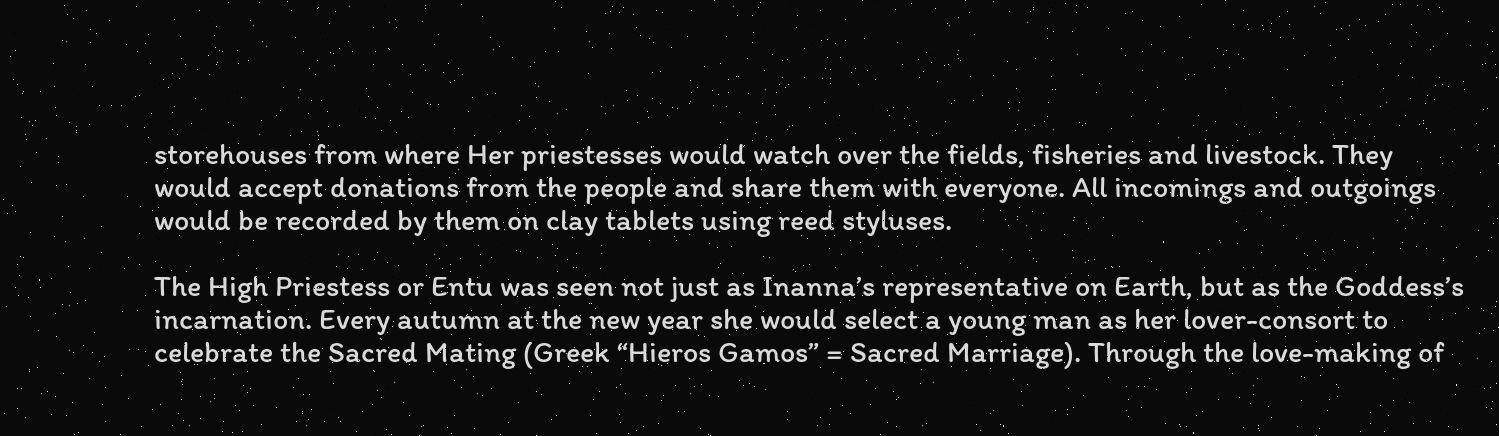storehouses from where Her priestesses would watch over the fields, fisheries and livestock. They would accept donations from the people and share them with everyone. All incomings and outgoings would be recorded by them on clay tablets using reed styluses.

The High Priestess or Entu was seen not just as Inanna’s representative on Earth, but as the Goddess’s incarnation. Every autumn at the new year she would select a young man as her lover-consort to celebrate the Sacred Mating (Greek “Hieros Gamos” = Sacred Marriage). Through the love-making of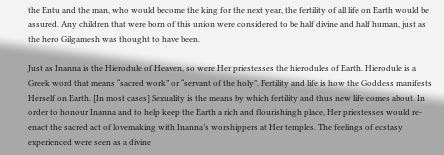the Entu and the man, who would become the king for the next year, the fertility of all life on Earth would be assured. Any children that were born of this union were considered to be half divine and half human, just as the hero Gilgamesh was thought to have been.

Just as Inanna is the Hierodule of Heaven, so were Her priestesses the hierodules of Earth. Hierodule is a Greek word that means “sacred work” or “servant of the holy”. Fertility and life is how the Goddess manifests Herself on Earth. [In most cases] Sexuality is the means by which fertility and thus new life comes about. In order to honour Inanna and to help keep the Earth a rich and flourishingh place, Her priestesses would re-enact the sacred act of lovemaking with Inanna’s worshippers at Her temples. The feelings of ecstasy experienced were seen as a divine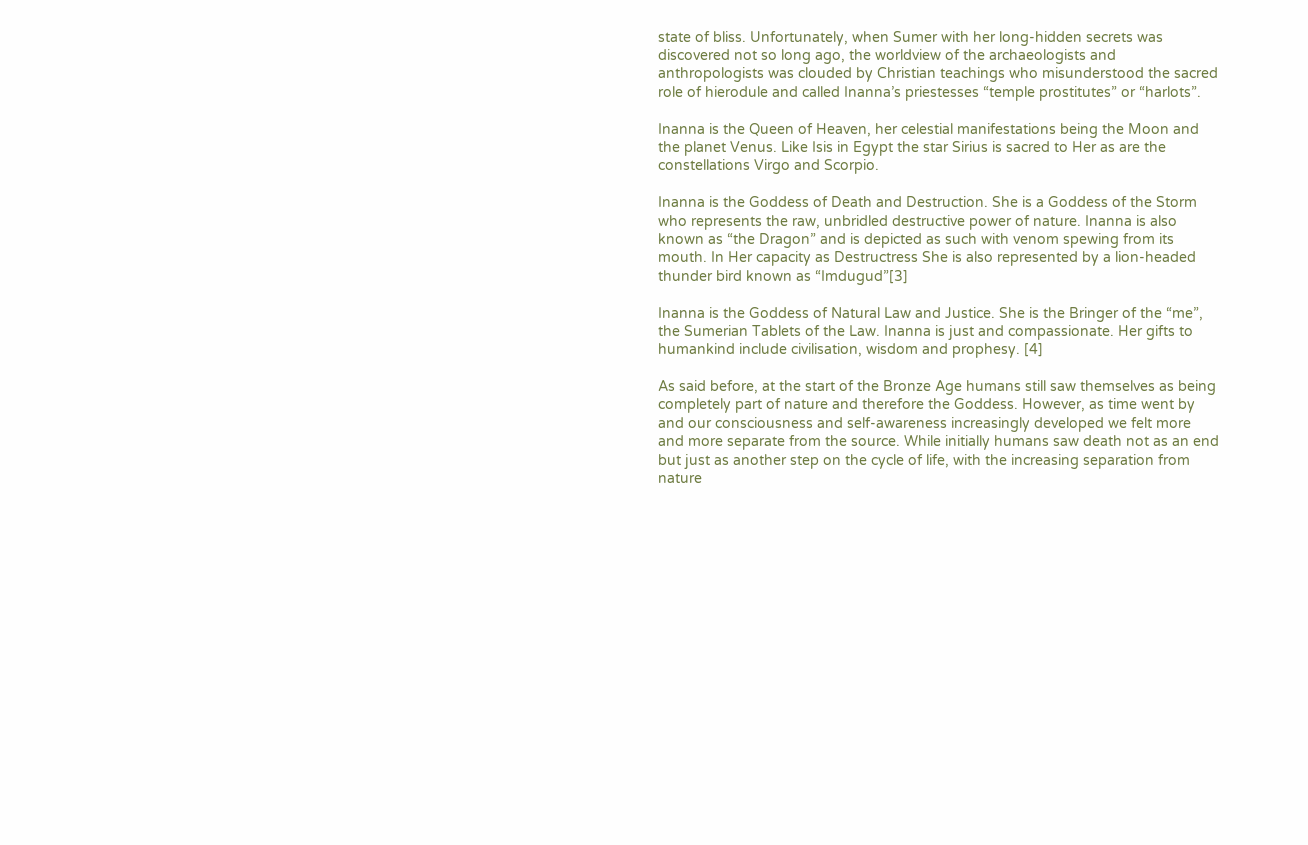state of bliss. Unfortunately, when Sumer with her long-hidden secrets was discovered not so long ago, the worldview of the archaeologists and anthropologists was clouded by Christian teachings who misunderstood the sacred role of hierodule and called Inanna’s priestesses “temple prostitutes” or “harlots”.

Inanna is the Queen of Heaven, her celestial manifestations being the Moon and the planet Venus. Like Isis in Egypt the star Sirius is sacred to Her as are the constellations Virgo and Scorpio.

Inanna is the Goddess of Death and Destruction. She is a Goddess of the Storm who represents the raw, unbridled destructive power of nature. Inanna is also known as “the Dragon” and is depicted as such with venom spewing from its mouth. In Her capacity as Destructress She is also represented by a lion-headed thunder bird known as “Imdugud”[3]

Inanna is the Goddess of Natural Law and Justice. She is the Bringer of the “me”, the Sumerian Tablets of the Law. Inanna is just and compassionate. Her gifts to humankind include civilisation, wisdom and prophesy. [4]

As said before, at the start of the Bronze Age humans still saw themselves as being completely part of nature and therefore the Goddess. However, as time went by and our consciousness and self-awareness increasingly developed we felt more and more separate from the source. While initially humans saw death not as an end but just as another step on the cycle of life, with the increasing separation from nature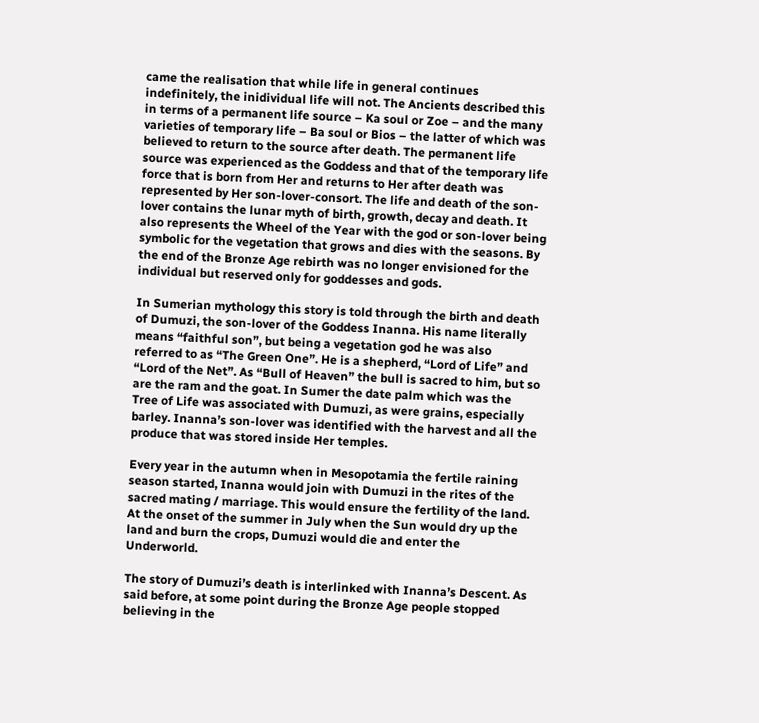came the realisation that while life in general continues indefinitely, the inidividual life will not. The Ancients described this in terms of a permanent life source – Ka soul or Zoe – and the many varieties of temporary life – Ba soul or Bios – the latter of which was believed to return to the source after death. The permanent life source was experienced as the Goddess and that of the temporary life force that is born from Her and returns to Her after death was represented by Her son-lover-consort. The life and death of the son-lover contains the lunar myth of birth, growth, decay and death. It also represents the Wheel of the Year with the god or son-lover being symbolic for the vegetation that grows and dies with the seasons. By the end of the Bronze Age rebirth was no longer envisioned for the individual but reserved only for goddesses and gods.

In Sumerian mythology this story is told through the birth and death of Dumuzi, the son-lover of the Goddess Inanna. His name literally means “faithful son”, but being a vegetation god he was also referred to as “The Green One”. He is a shepherd, “Lord of Life” and “Lord of the Net”. As “Bull of Heaven” the bull is sacred to him, but so are the ram and the goat. In Sumer the date palm which was the Tree of Life was associated with Dumuzi, as were grains, especially barley. Inanna’s son-lover was identified with the harvest and all the produce that was stored inside Her temples.

Every year in the autumn when in Mesopotamia the fertile raining season started, Inanna would join with Dumuzi in the rites of the sacred mating / marriage. This would ensure the fertility of the land. At the onset of the summer in July when the Sun would dry up the land and burn the crops, Dumuzi would die and enter the Underworld.

The story of Dumuzi’s death is interlinked with Inanna’s Descent. As said before, at some point during the Bronze Age people stopped believing in the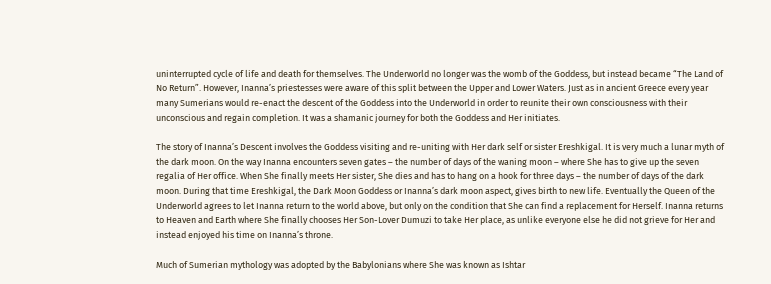uninterrupted cycle of life and death for themselves. The Underworld no longer was the womb of the Goddess, but instead became “The Land of No Return”. However, Inanna’s priestesses were aware of this split between the Upper and Lower Waters. Just as in ancient Greece every year many Sumerians would re-enact the descent of the Goddess into the Underworld in order to reunite their own consciousness with their unconscious and regain completion. It was a shamanic journey for both the Goddess and Her initiates.

The story of Inanna’s Descent involves the Goddess visiting and re-uniting with Her dark self or sister Ereshkigal. It is very much a lunar myth of the dark moon. On the way Inanna encounters seven gates – the number of days of the waning moon – where She has to give up the seven regalia of Her office. When She finally meets Her sister, She dies and has to hang on a hook for three days – the number of days of the dark moon. During that time Ereshkigal, the Dark Moon Goddess or Inanna’s dark moon aspect, gives birth to new life. Eventually the Queen of the Underworld agrees to let Inanna return to the world above, but only on the condition that She can find a replacement for Herself. Inanna returns to Heaven and Earth where She finally chooses Her Son-Lover Dumuzi to take Her place, as unlike everyone else he did not grieve for Her and instead enjoyed his time on Inanna’s throne.

Much of Sumerian mythology was adopted by the Babylonians where She was known as Ishtar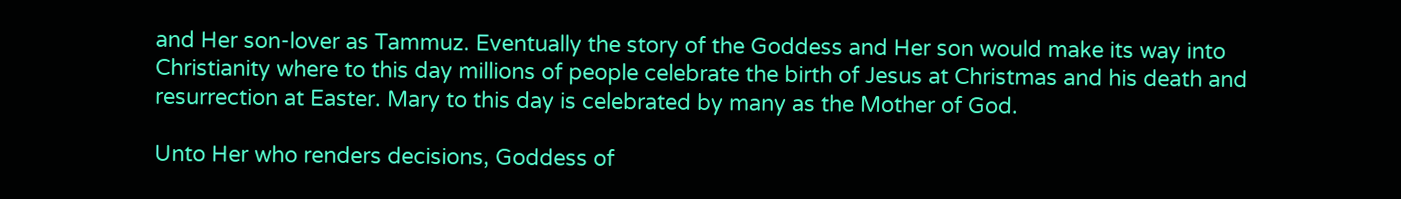and Her son-lover as Tammuz. Eventually the story of the Goddess and Her son would make its way into Christianity where to this day millions of people celebrate the birth of Jesus at Christmas and his death and resurrection at Easter. Mary to this day is celebrated by many as the Mother of God.

Unto Her who renders decisions, Goddess of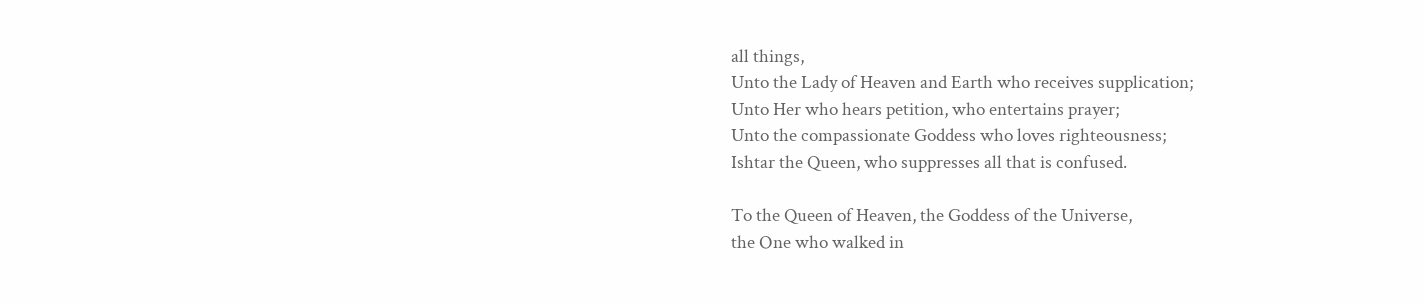all things,
Unto the Lady of Heaven and Earth who receives supplication;
Unto Her who hears petition, who entertains prayer;
Unto the compassionate Goddess who loves righteousness;
Ishtar the Queen, who suppresses all that is confused.

To the Queen of Heaven, the Goddess of the Universe,
the One who walked in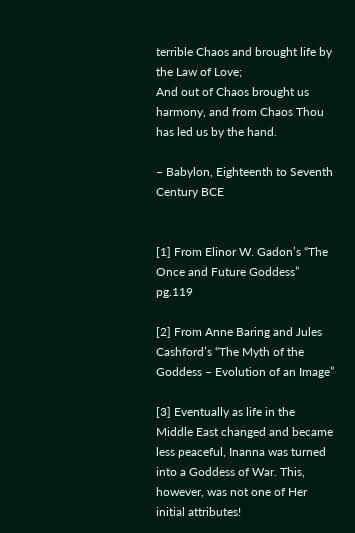terrible Chaos and brought life by the Law of Love;
And out of Chaos brought us harmony, and from Chaos Thou has led us by the hand.

– Babylon, Eighteenth to Seventh Century BCE


[1] From Elinor W. Gadon’s “The Once and Future Goddess” pg.119

[2] From Anne Baring and Jules Cashford’s “The Myth of the Goddess – Evolution of an Image”

[3] Eventually as life in the Middle East changed and became less peaceful, Inanna was turned into a Goddess of War. This, however, was not one of Her initial attributes!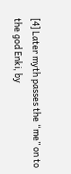[4] Later myth passes the “me” on to the god Enki, by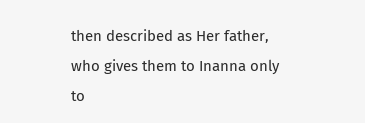then described as Her father, who gives them to Inanna only to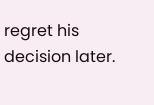regret his decision later.